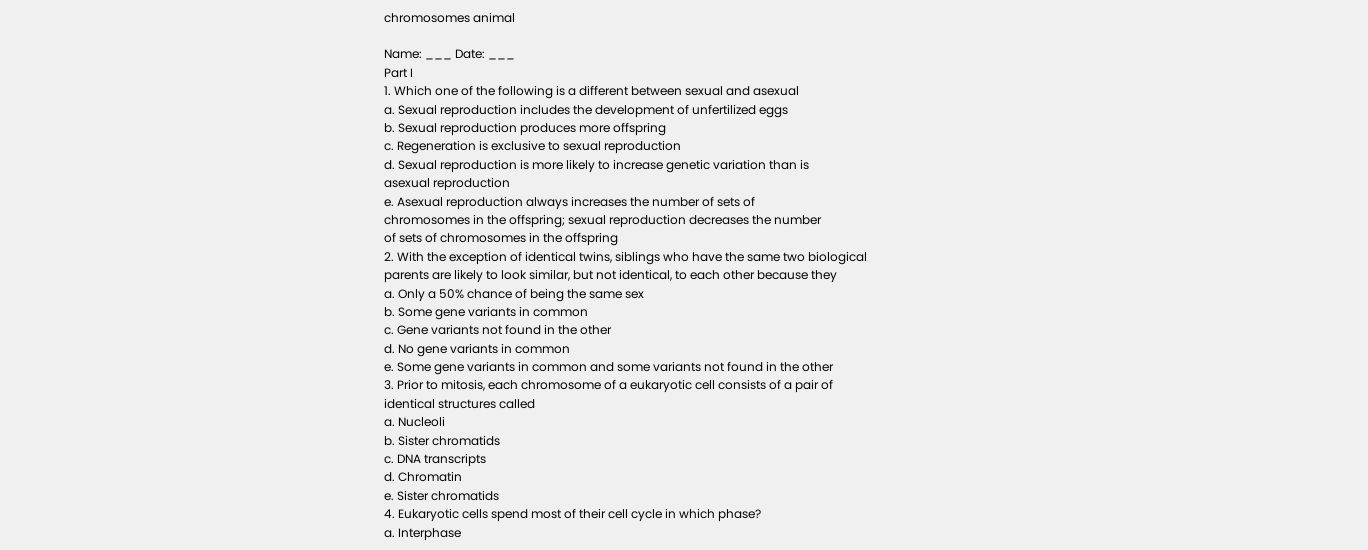chromosomes animal

Name: ___ Date: ___
Part I
1. Which one of the following is a different between sexual and asexual
a. Sexual reproduction includes the development of unfertilized eggs
b. Sexual reproduction produces more offspring
c. Regeneration is exclusive to sexual reproduction
d. Sexual reproduction is more likely to increase genetic variation than is
asexual reproduction
e. Asexual reproduction always increases the number of sets of
chromosomes in the offspring; sexual reproduction decreases the number
of sets of chromosomes in the offspring
2. With the exception of identical twins, siblings who have the same two biological
parents are likely to look similar, but not identical, to each other because they
a. Only a 50% chance of being the same sex
b. Some gene variants in common
c. Gene variants not found in the other
d. No gene variants in common
e. Some gene variants in common and some variants not found in the other
3. Prior to mitosis, each chromosome of a eukaryotic cell consists of a pair of
identical structures called
a. Nucleoli
b. Sister chromatids
c. DNA transcripts
d. Chromatin
e. Sister chromatids
4. Eukaryotic cells spend most of their cell cycle in which phase?
a. Interphase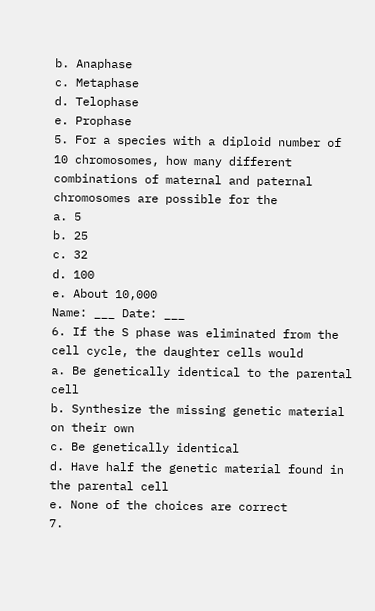b. Anaphase
c. Metaphase
d. Telophase
e. Prophase
5. For a species with a diploid number of 10 chromosomes, how many different
combinations of maternal and paternal chromosomes are possible for the
a. 5
b. 25
c. 32
d. 100
e. About 10,000
Name: ___ Date: ___
6. If the S phase was eliminated from the cell cycle, the daughter cells would
a. Be genetically identical to the parental cell
b. Synthesize the missing genetic material on their own
c. Be genetically identical
d. Have half the genetic material found in the parental cell
e. None of the choices are correct
7.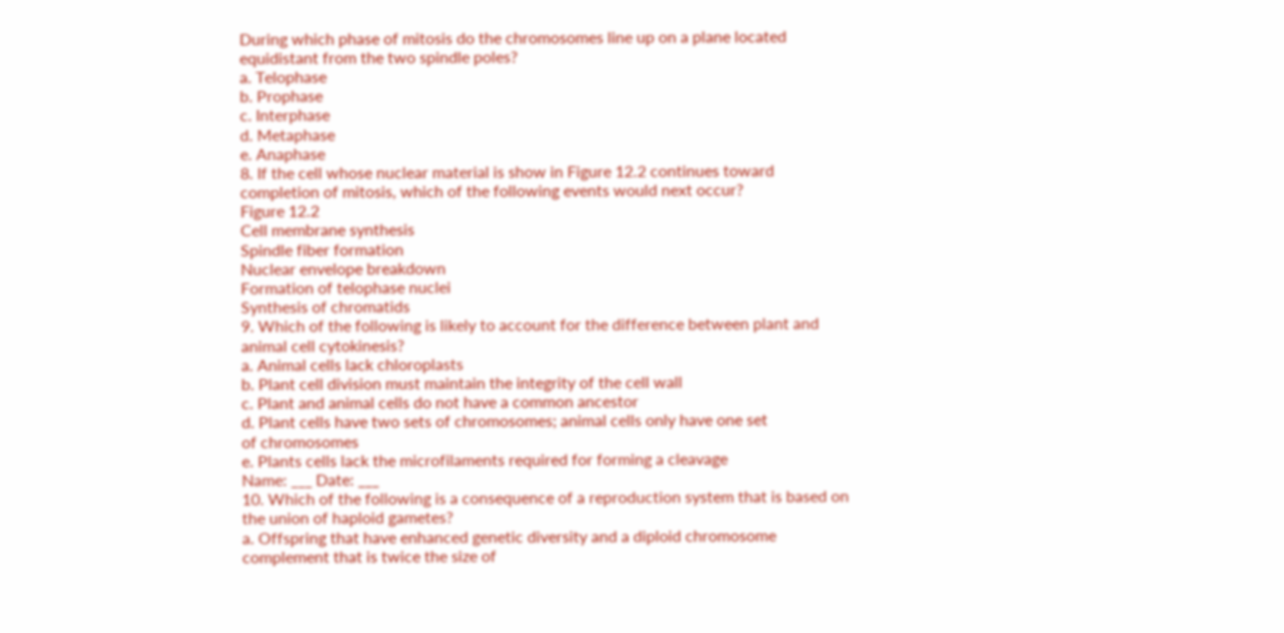During which phase of mitosis do the chromosomes line up on a plane located
equidistant from the two spindle poles?
a. Telophase
b. Prophase
c. Interphase
d. Metaphase
e. Anaphase
8. If the cell whose nuclear material is show in Figure 12.2 continues toward
completion of mitosis, which of the following events would next occur?
Figure 12.2
Cell membrane synthesis
Spindle fiber formation
Nuclear envelope breakdown
Formation of telophase nuclei
Synthesis of chromatids
9. Which of the following is likely to account for the difference between plant and
animal cell cytokinesis?
a. Animal cells lack chloroplasts
b. Plant cell division must maintain the integrity of the cell wall
c. Plant and animal cells do not have a common ancestor
d. Plant cells have two sets of chromosomes; animal cells only have one set
of chromosomes
e. Plants cells lack the microfilaments required for forming a cleavage
Name: ___ Date: ___
10. Which of the following is a consequence of a reproduction system that is based on
the union of haploid gametes?
a. Offspring that have enhanced genetic diversity and a diploid chromosome
complement that is twice the size of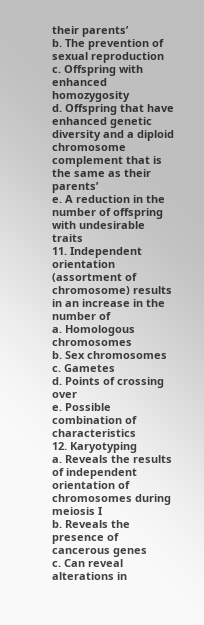their parents’
b. The prevention of sexual reproduction
c. Offspring with enhanced homozygosity
d. Offspring that have enhanced genetic diversity and a diploid chromosome
complement that is the same as their parents’
e. A reduction in the number of offspring with undesirable traits
11. Independent orientation (assortment of chromosome) results in an increase in the
number of
a. Homologous chromosomes
b. Sex chromosomes
c. Gametes
d. Points of crossing over
e. Possible combination of characteristics
12. Karyotyping
a. Reveals the results of independent orientation of chromosomes during
meiosis I
b. Reveals the presence of cancerous genes
c. Can reveal alterations in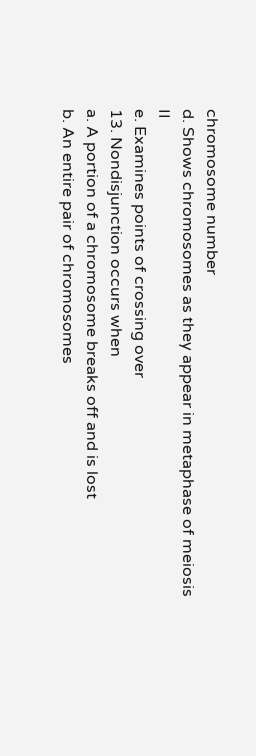chromosome number
d. Shows chromosomes as they appear in metaphase of meiosis II
e. Examines points of crossing over
13. Nondisjunction occurs when
a. A portion of a chromosome breaks off and is lost
b. An entire pair of chromosomes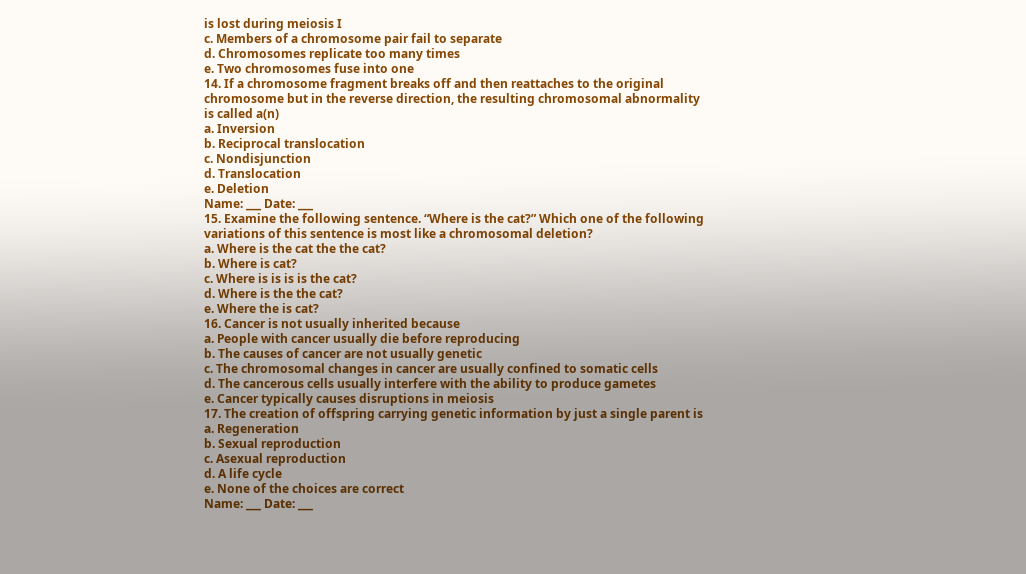is lost during meiosis I
c. Members of a chromosome pair fail to separate
d. Chromosomes replicate too many times
e. Two chromosomes fuse into one
14. If a chromosome fragment breaks off and then reattaches to the original
chromosome but in the reverse direction, the resulting chromosomal abnormality
is called a(n)
a. Inversion
b. Reciprocal translocation
c. Nondisjunction
d. Translocation
e. Deletion
Name: ___ Date: ___
15. Examine the following sentence. “Where is the cat?” Which one of the following
variations of this sentence is most like a chromosomal deletion?
a. Where is the cat the the cat?
b. Where is cat?
c. Where is is is is the cat?
d. Where is the the cat?
e. Where the is cat?
16. Cancer is not usually inherited because
a. People with cancer usually die before reproducing
b. The causes of cancer are not usually genetic
c. The chromosomal changes in cancer are usually confined to somatic cells
d. The cancerous cells usually interfere with the ability to produce gametes
e. Cancer typically causes disruptions in meiosis
17. The creation of offspring carrying genetic information by just a single parent is
a. Regeneration
b. Sexual reproduction
c. Asexual reproduction
d. A life cycle
e. None of the choices are correct
Name: ___ Date: ___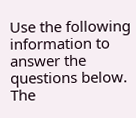Use the following information to answer the questions below.
The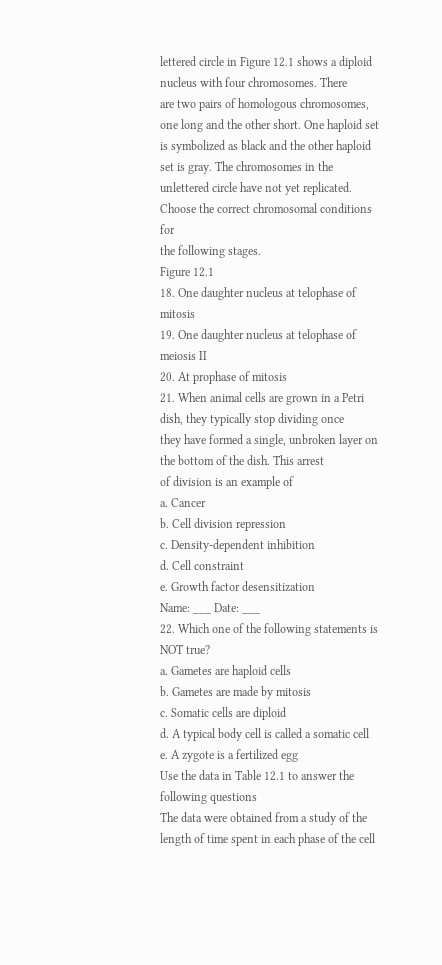lettered circle in Figure 12.1 shows a diploid nucleus with four chromosomes. There
are two pairs of homologous chromosomes, one long and the other short. One haploid set
is symbolized as black and the other haploid set is gray. The chromosomes in the
unlettered circle have not yet replicated. Choose the correct chromosomal conditions for
the following stages.
Figure 12.1
18. One daughter nucleus at telophase of mitosis
19. One daughter nucleus at telophase of meiosis II
20. At prophase of mitosis
21. When animal cells are grown in a Petri dish, they typically stop dividing once
they have formed a single, unbroken layer on the bottom of the dish. This arrest
of division is an example of
a. Cancer
b. Cell division repression
c. Density-dependent inhibition
d. Cell constraint
e. Growth factor desensitization
Name: ___ Date: ___
22. Which one of the following statements is NOT true?
a. Gametes are haploid cells
b. Gametes are made by mitosis
c. Somatic cells are diploid
d. A typical body cell is called a somatic cell
e. A zygote is a fertilized egg
Use the data in Table 12.1 to answer the following questions
The data were obtained from a study of the length of time spent in each phase of the cell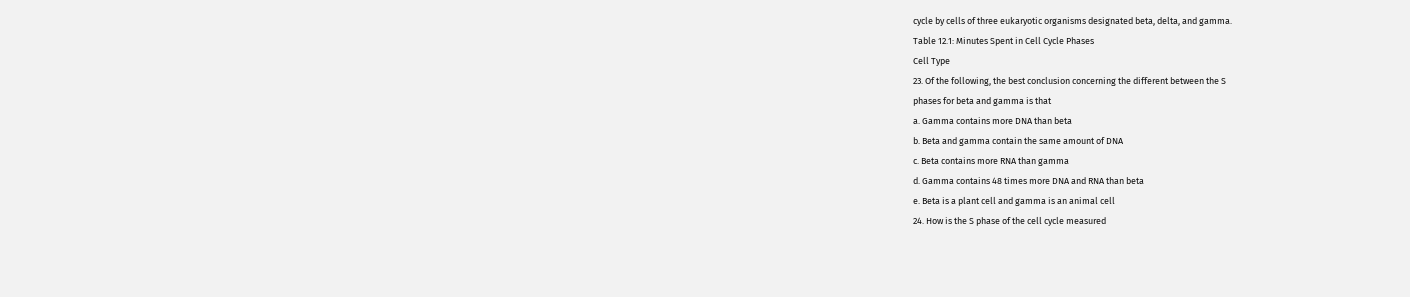cycle by cells of three eukaryotic organisms designated beta, delta, and gamma.
Table 12.1: Minutes Spent in Cell Cycle Phases
Cell Type
23. Of the following, the best conclusion concerning the different between the S
phases for beta and gamma is that
a. Gamma contains more DNA than beta
b. Beta and gamma contain the same amount of DNA
c. Beta contains more RNA than gamma
d. Gamma contains 48 times more DNA and RNA than beta
e. Beta is a plant cell and gamma is an animal cell
24. How is the S phase of the cell cycle measured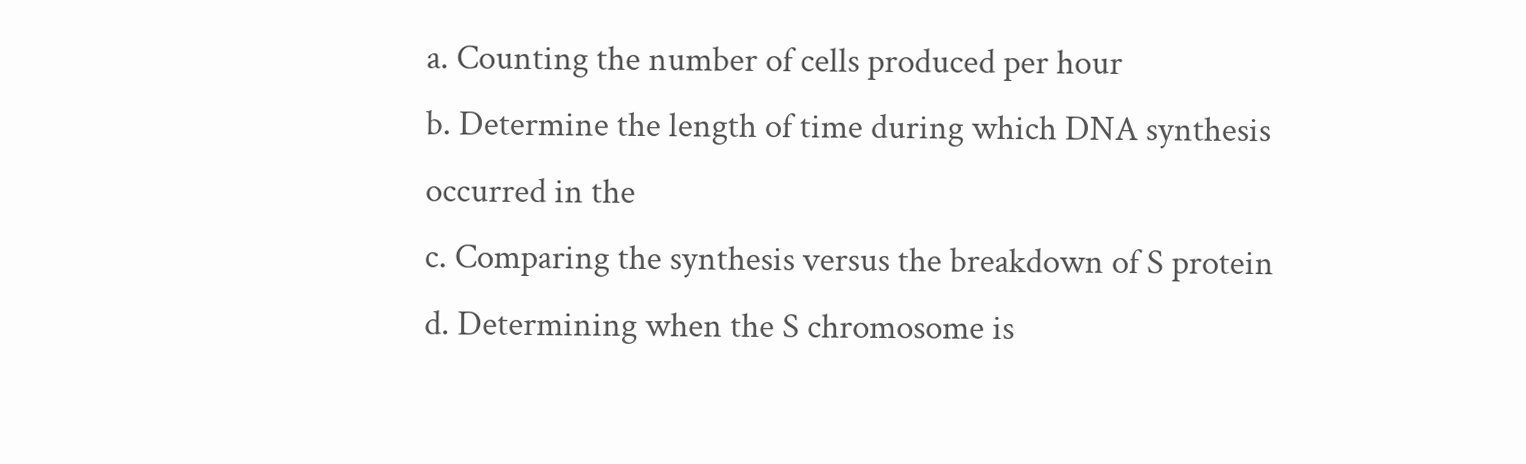a. Counting the number of cells produced per hour
b. Determine the length of time during which DNA synthesis occurred in the
c. Comparing the synthesis versus the breakdown of S protein
d. Determining when the S chromosome is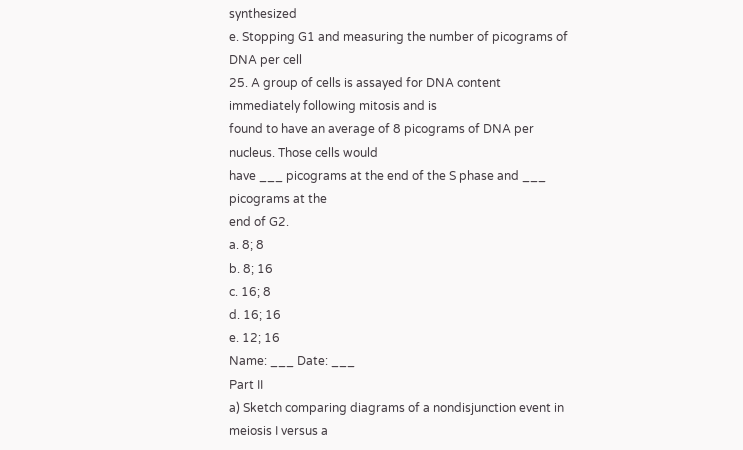synthesized
e. Stopping G1 and measuring the number of picograms of DNA per cell
25. A group of cells is assayed for DNA content immediately following mitosis and is
found to have an average of 8 picograms of DNA per nucleus. Those cells would
have ___ picograms at the end of the S phase and ___ picograms at the
end of G2.
a. 8; 8
b. 8; 16
c. 16; 8
d. 16; 16
e. 12; 16
Name: ___ Date: ___
Part II
a) Sketch comparing diagrams of a nondisjunction event in meiosis I versus a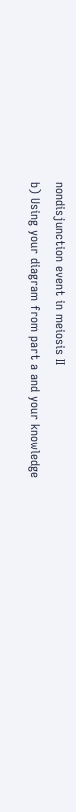nondisjunction event in meiosis II
b) Using your diagram from part a and your knowledge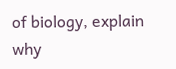of biology, explain why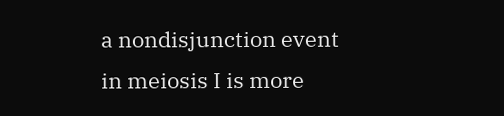a nondisjunction event in meiosis I is more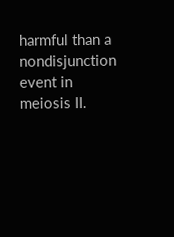harmful than a nondisjunction
event in meiosis II.